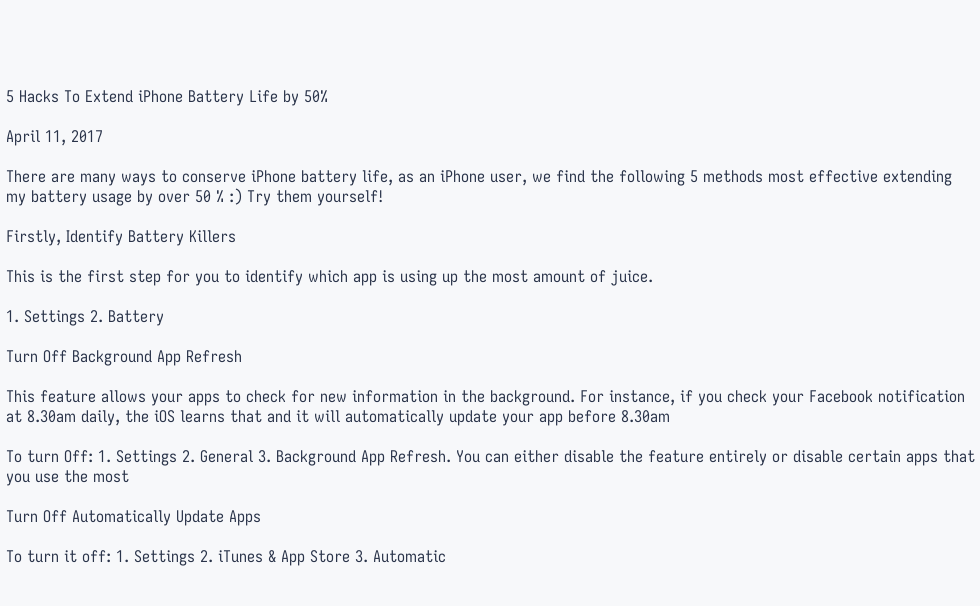5 Hacks To Extend iPhone Battery Life by 50%

April 11, 2017

There are many ways to conserve iPhone battery life, as an iPhone user, we find the following 5 methods most effective extending my battery usage by over 50 % :) Try them yourself!

Firstly, Identify Battery Killers

This is the first step for you to identify which app is using up the most amount of juice.

1. Settings 2. Battery

Turn Off Background App Refresh

This feature allows your apps to check for new information in the background. For instance, if you check your Facebook notification at 8.30am daily, the iOS learns that and it will automatically update your app before 8.30am

To turn Off: 1. Settings 2. General 3. Background App Refresh. You can either disable the feature entirely or disable certain apps that you use the most

Turn Off Automatically Update Apps

To turn it off: 1. Settings 2. iTunes & App Store 3. Automatic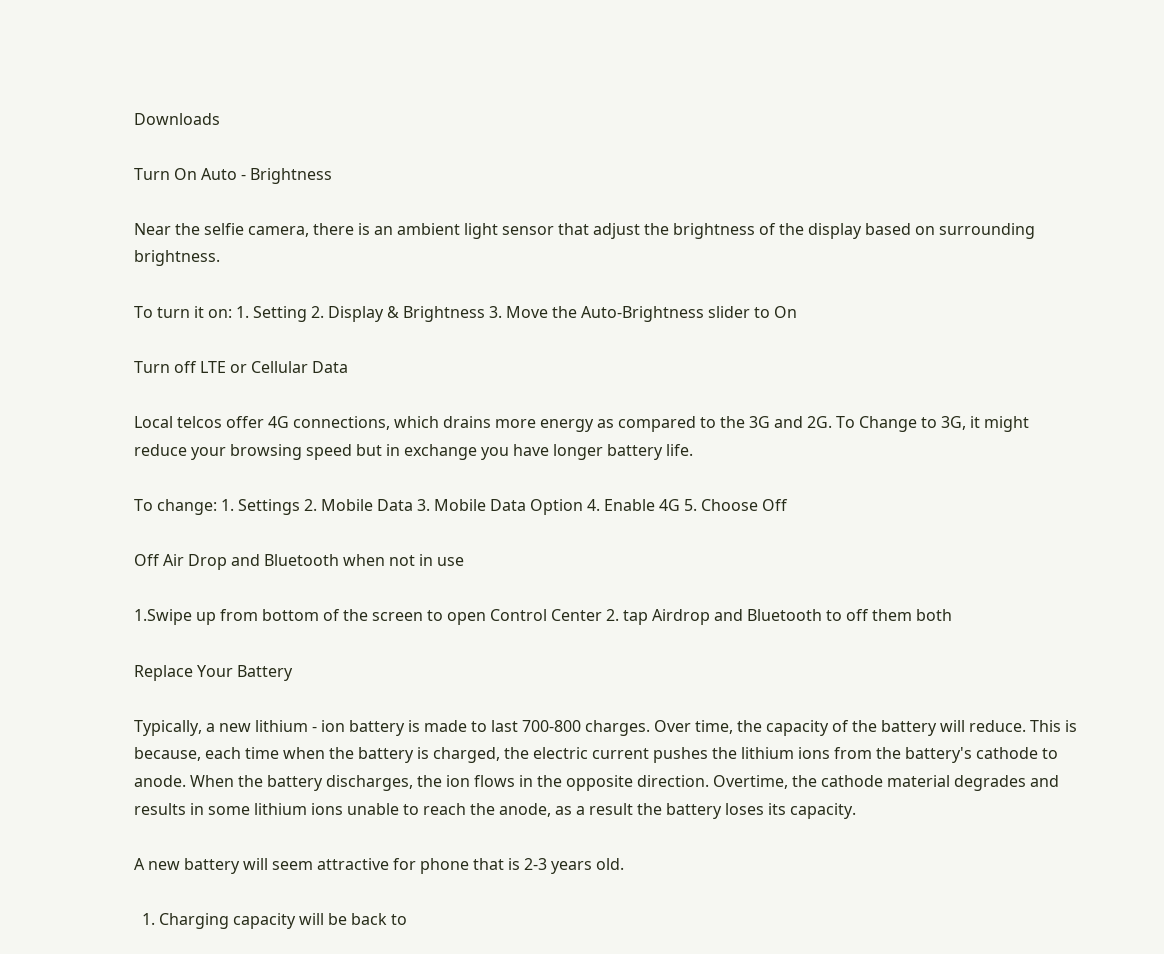Downloads

Turn On Auto - Brightness

Near the selfie camera, there is an ambient light sensor that adjust the brightness of the display based on surrounding brightness.

To turn it on: 1. Setting 2. Display & Brightness 3. Move the Auto-Brightness slider to On

Turn off LTE or Cellular Data

Local telcos offer 4G connections, which drains more energy as compared to the 3G and 2G. To Change to 3G, it might reduce your browsing speed but in exchange you have longer battery life.

To change: 1. Settings 2. Mobile Data 3. Mobile Data Option 4. Enable 4G 5. Choose Off

Off Air Drop and Bluetooth when not in use

1.Swipe up from bottom of the screen to open Control Center 2. tap Airdrop and Bluetooth to off them both

Replace Your Battery

Typically, a new lithium - ion battery is made to last 700-800 charges. Over time, the capacity of the battery will reduce. This is because, each time when the battery is charged, the electric current pushes the lithium ions from the battery's cathode to anode. When the battery discharges, the ion flows in the opposite direction. Overtime, the cathode material degrades and results in some lithium ions unable to reach the anode, as a result the battery loses its capacity.

A new battery will seem attractive for phone that is 2-3 years old.

  1. Charging capacity will be back to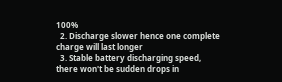100%
  2. Discharge slower hence one complete charge will last longer
  3. Stable battery discharging speed, there won't be sudden drops in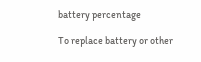battery percentage

To replace battery or other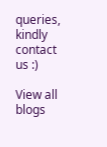queries, kindly contact us :)

View all blogs